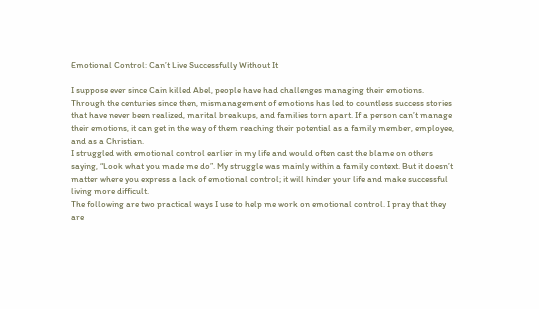Emotional Control: Can’t Live Successfully Without It

I suppose ever since Cain killed Abel, people have had challenges managing their emotions. Through the centuries since then, mismanagement of emotions has led to countless success stories that have never been realized, marital breakups, and families torn apart. If a person can’t manage their emotions, it can get in the way of them reaching their potential as a family member, employee, and as a Christian.
I struggled with emotional control earlier in my life and would often cast the blame on others saying, “Look what you made me do”. My struggle was mainly within a family context. But it doesn’t matter where you express a lack of emotional control; it will hinder your life and make successful living more difficult.
The following are two practical ways I use to help me work on emotional control. I pray that they are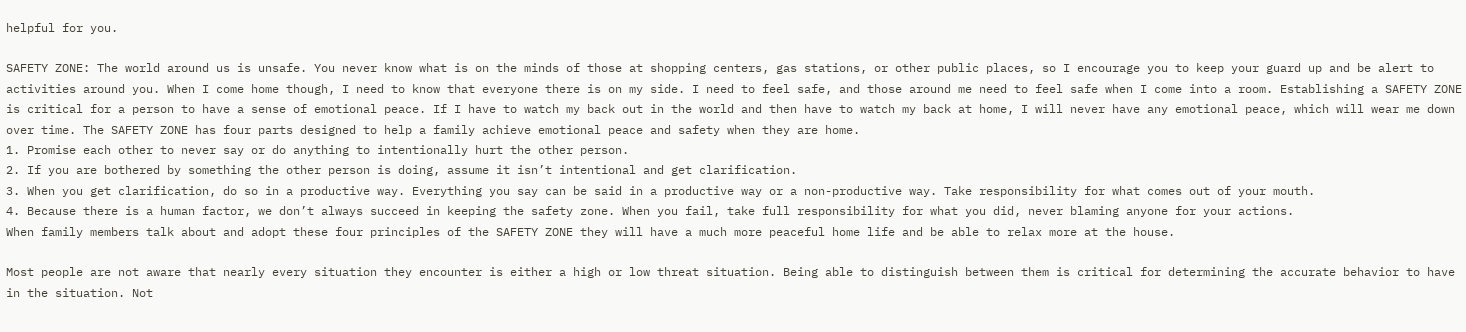helpful for you.

SAFETY ZONE: The world around us is unsafe. You never know what is on the minds of those at shopping centers, gas stations, or other public places, so I encourage you to keep your guard up and be alert to activities around you. When I come home though, I need to know that everyone there is on my side. I need to feel safe, and those around me need to feel safe when I come into a room. Establishing a SAFETY ZONE is critical for a person to have a sense of emotional peace. If I have to watch my back out in the world and then have to watch my back at home, I will never have any emotional peace, which will wear me down over time. The SAFETY ZONE has four parts designed to help a family achieve emotional peace and safety when they are home.
1. Promise each other to never say or do anything to intentionally hurt the other person.
2. If you are bothered by something the other person is doing, assume it isn’t intentional and get clarification.
3. When you get clarification, do so in a productive way. Everything you say can be said in a productive way or a non-productive way. Take responsibility for what comes out of your mouth.
4. Because there is a human factor, we don’t always succeed in keeping the safety zone. When you fail, take full responsibility for what you did, never blaming anyone for your actions.
When family members talk about and adopt these four principles of the SAFETY ZONE they will have a much more peaceful home life and be able to relax more at the house.

Most people are not aware that nearly every situation they encounter is either a high or low threat situation. Being able to distinguish between them is critical for determining the accurate behavior to have in the situation. Not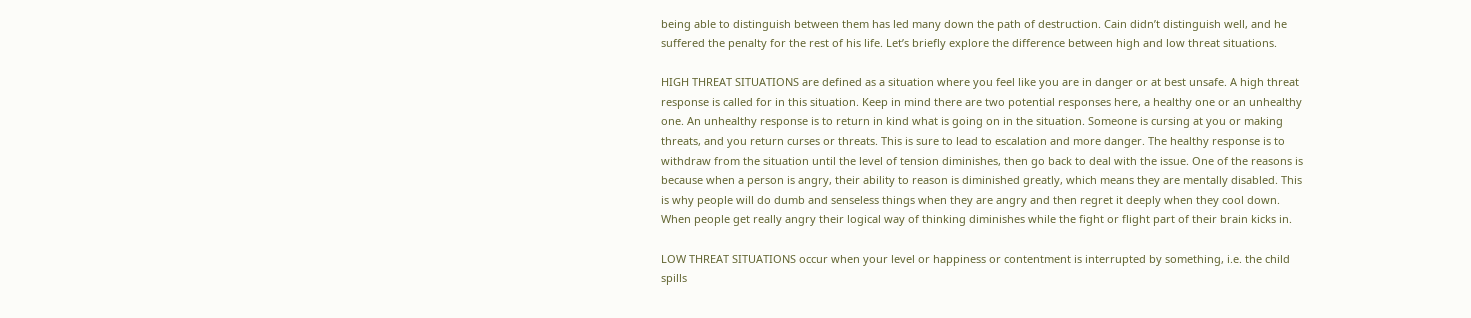being able to distinguish between them has led many down the path of destruction. Cain didn’t distinguish well, and he suffered the penalty for the rest of his life. Let’s briefly explore the difference between high and low threat situations.

HIGH THREAT SITUATIONS are defined as a situation where you feel like you are in danger or at best unsafe. A high threat response is called for in this situation. Keep in mind there are two potential responses here, a healthy one or an unhealthy one. An unhealthy response is to return in kind what is going on in the situation. Someone is cursing at you or making threats, and you return curses or threats. This is sure to lead to escalation and more danger. The healthy response is to withdraw from the situation until the level of tension diminishes, then go back to deal with the issue. One of the reasons is because when a person is angry, their ability to reason is diminished greatly, which means they are mentally disabled. This is why people will do dumb and senseless things when they are angry and then regret it deeply when they cool down. When people get really angry their logical way of thinking diminishes while the fight or flight part of their brain kicks in.

LOW THREAT SITUATIONS occur when your level or happiness or contentment is interrupted by something, i.e. the child spills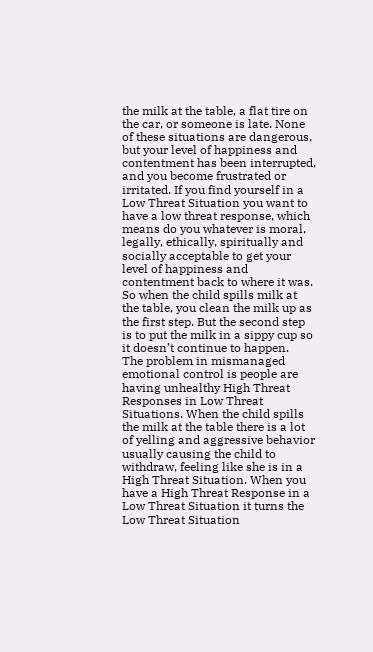the milk at the table, a flat tire on the car, or someone is late. None of these situations are dangerous, but your level of happiness and contentment has been interrupted, and you become frustrated or irritated. If you find yourself in a Low Threat Situation you want to have a low threat response, which means do you whatever is moral, legally, ethically, spiritually and socially acceptable to get your level of happiness and contentment back to where it was. So when the child spills milk at the table, you clean the milk up as the first step. But the second step is to put the milk in a sippy cup so it doesn’t continue to happen.
The problem in mismanaged emotional control is people are having unhealthy High Threat Responses in Low Threat Situations. When the child spills the milk at the table there is a lot of yelling and aggressive behavior usually causing the child to withdraw, feeling like she is in a High Threat Situation. When you have a High Threat Response in a Low Threat Situation it turns the Low Threat Situation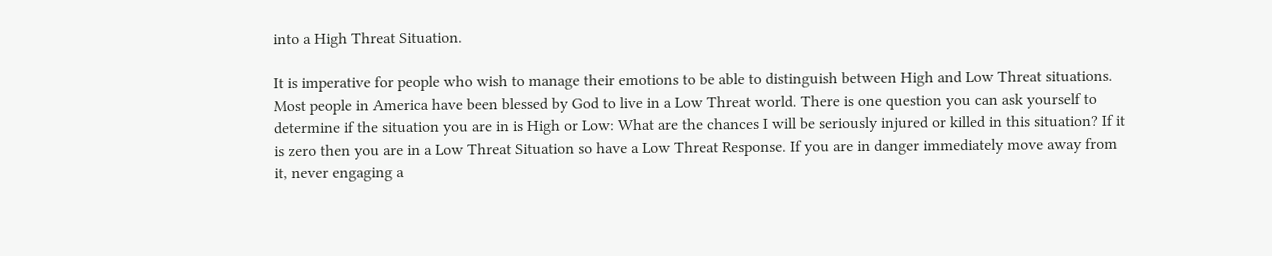into a High Threat Situation.

It is imperative for people who wish to manage their emotions to be able to distinguish between High and Low Threat situations. Most people in America have been blessed by God to live in a Low Threat world. There is one question you can ask yourself to determine if the situation you are in is High or Low: What are the chances I will be seriously injured or killed in this situation? If it is zero then you are in a Low Threat Situation so have a Low Threat Response. If you are in danger immediately move away from it, never engaging a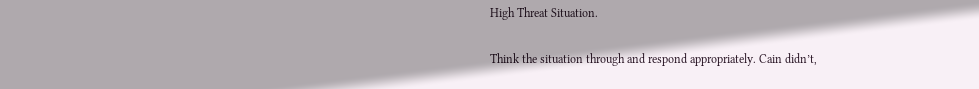High Threat Situation.

Think the situation through and respond appropriately. Cain didn’t,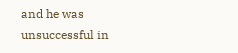and he was unsuccessful in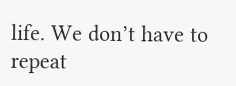life. We don’t have to repeat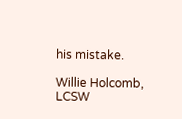his mistake.

Willie Holcomb, LCSW